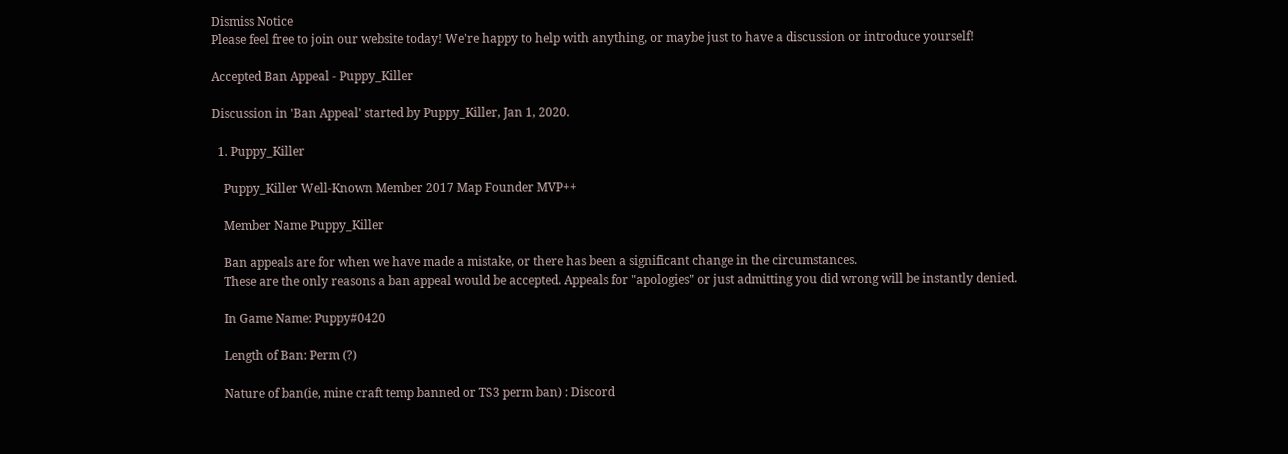Dismiss Notice
Please feel free to join our website today! We're happy to help with anything, or maybe just to have a discussion or introduce yourself!

Accepted Ban Appeal - Puppy_Killer

Discussion in 'Ban Appeal' started by Puppy_Killer, Jan 1, 2020.

  1. Puppy_Killer

    Puppy_Killer Well-Known Member 2017 Map Founder MVP++

    Member Name Puppy_Killer

    Ban appeals are for when we have made a mistake, or there has been a significant change in the circumstances.
    These are the only reasons a ban appeal would be accepted. Appeals for "apologies" or just admitting you did wrong will be instantly denied.

    In Game Name: Puppy#0420

    Length of Ban: Perm (?)

    Nature of ban(ie, mine craft temp banned or TS3 perm ban) : Discord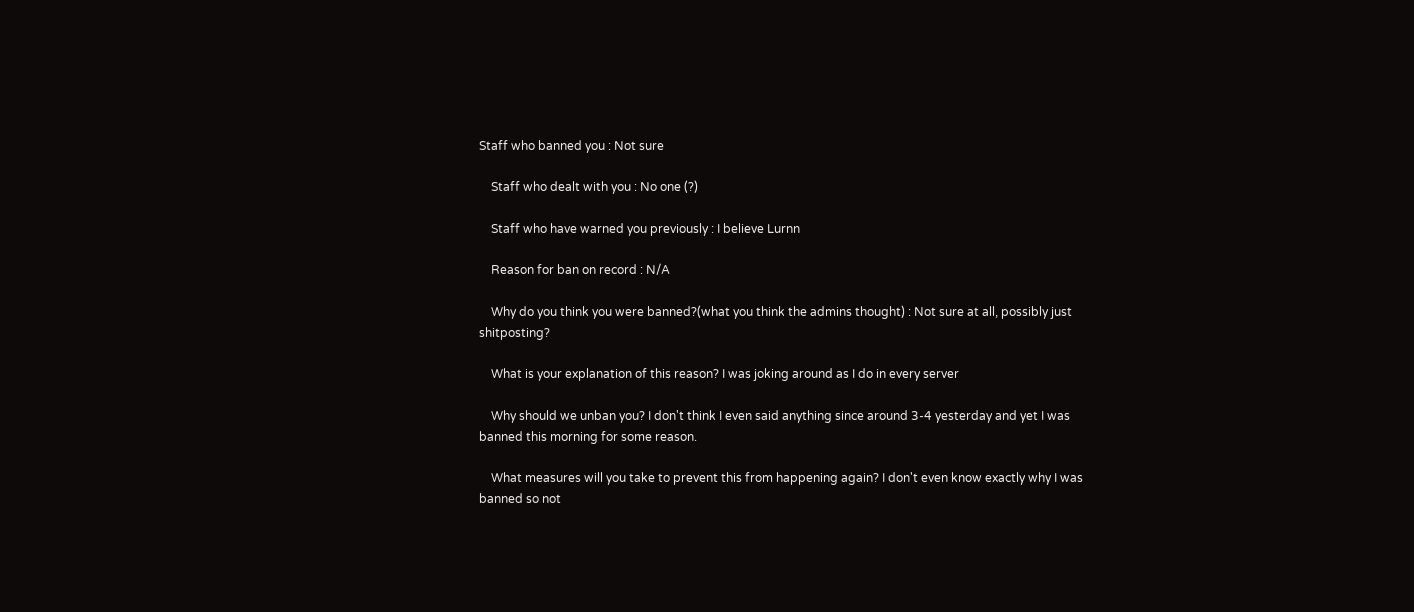Staff who banned you : Not sure

    Staff who dealt with you : No one (?)

    Staff who have warned you previously : I believe Lurnn

    Reason for ban on record : N/A

    Why do you think you were banned?(what you think the admins thought) : Not sure at all, possibly just shitposting?

    What is your explanation of this reason? I was joking around as I do in every server

    Why should we unban you? I don't think I even said anything since around 3-4 yesterday and yet I was banned this morning for some reason.

    What measures will you take to prevent this from happening again? I don't even know exactly why I was banned so not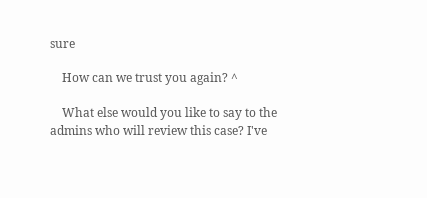sure

    How can we trust you again? ^

    What else would you like to say to the admins who will review this case? I've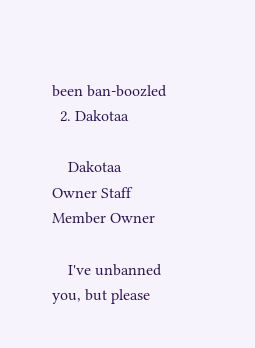been ban-boozled
  2. Dakotaa

    Dakotaa Owner Staff Member Owner

    I've unbanned you, but please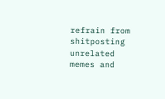refrain from shitposting unrelated memes and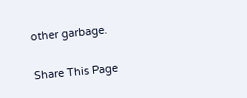other garbage.

Share This Page